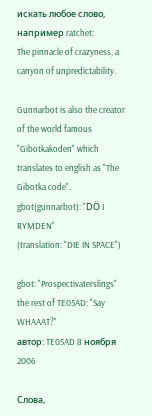искать любое слово, например ratchet:
The pinnacle of crazyness, a canyon of unpredictability.

Gunnarbot is also the creator of the world famous "Gibotkakoden" which translates to english as "The Gibotka code".
gbot(gunnarbot): "DÖ I RYMDEN"
(translation: "DIE IN SPACE")

gbot: "Prospectivaterslings"
the rest of TE05AD: "Say WHAAAT?"
автор: TE05AD 8 ноября 2006

Слова,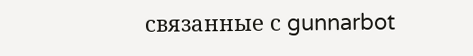связанные с gunnarbot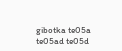gibotka te05a te05ad te05d